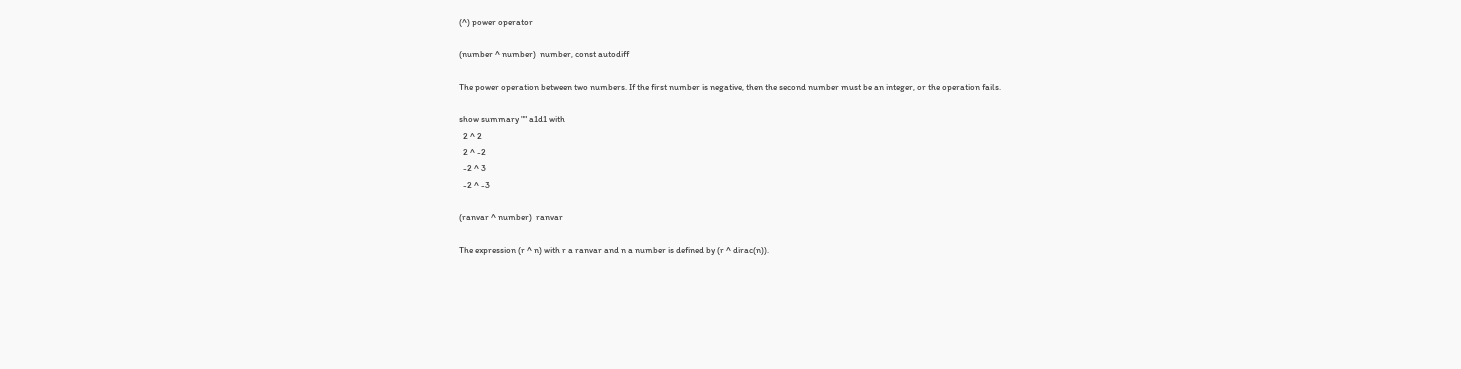(^) power operator

(number ^ number)  number, const autodiff

The power operation between two numbers. If the first number is negative, then the second number must be an integer, or the operation fails.

show summary "" a1d1 with
  2 ^ 2
  2 ^ -2
  -2 ^ 3
  -2 ^ -3

(ranvar ^ number)  ranvar

The expression (r ^ n) with r a ranvar and n a number is defined by (r ^ dirac(n)).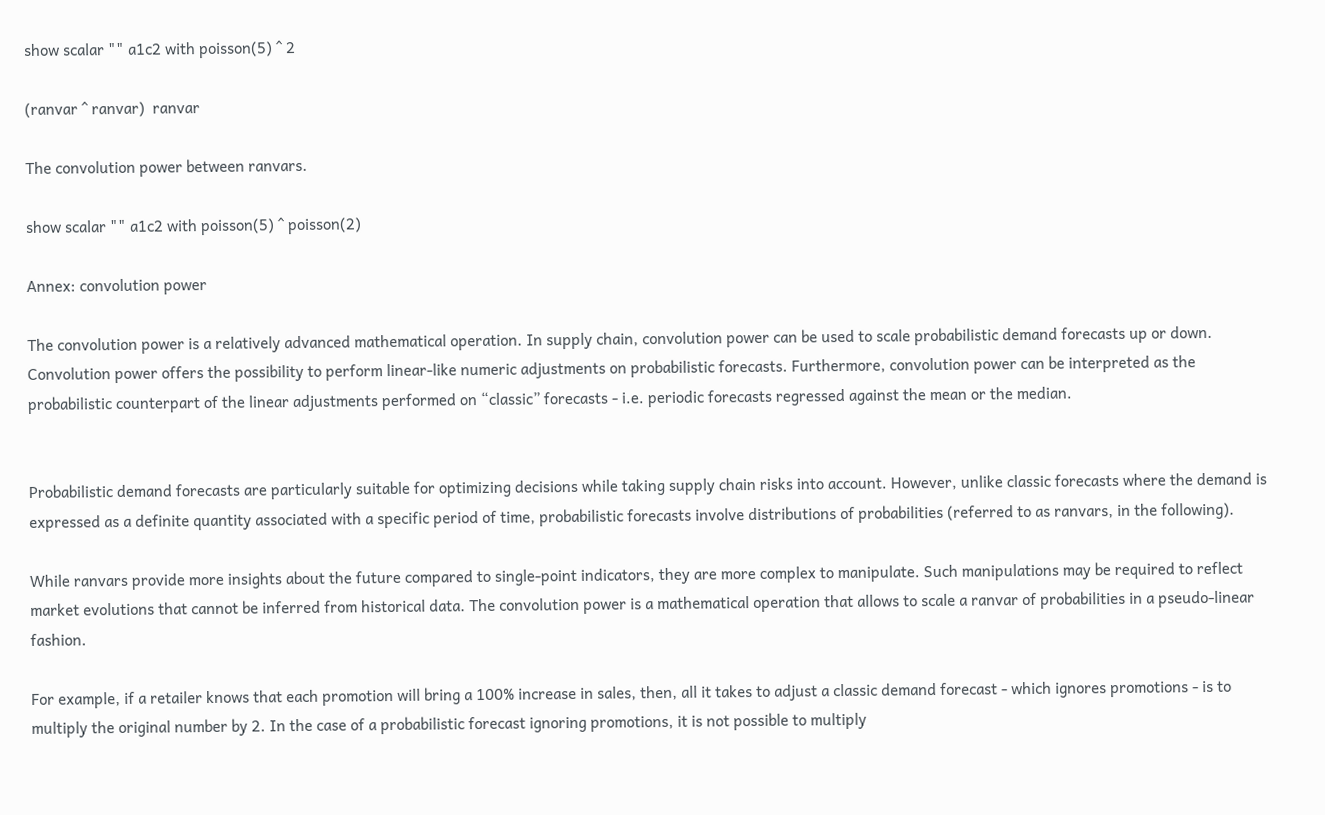show scalar "" a1c2 with poisson(5) ^ 2

(ranvar ^ ranvar)  ranvar

The convolution power between ranvars.

show scalar "" a1c2 with poisson(5) ^ poisson(2)

Annex: convolution power

The convolution power is a relatively advanced mathematical operation. In supply chain, convolution power can be used to scale probabilistic demand forecasts up or down. Convolution power offers the possibility to perform linear-like numeric adjustments on probabilistic forecasts. Furthermore, convolution power can be interpreted as the probabilistic counterpart of the linear adjustments performed on “classic” forecasts - i.e. periodic forecasts regressed against the mean or the median.


Probabilistic demand forecasts are particularly suitable for optimizing decisions while taking supply chain risks into account. However, unlike classic forecasts where the demand is expressed as a definite quantity associated with a specific period of time, probabilistic forecasts involve distributions of probabilities (referred to as ranvars, in the following).

While ranvars provide more insights about the future compared to single-point indicators, they are more complex to manipulate. Such manipulations may be required to reflect market evolutions that cannot be inferred from historical data. The convolution power is a mathematical operation that allows to scale a ranvar of probabilities in a pseudo-linear fashion.

For example, if a retailer knows that each promotion will bring a 100% increase in sales, then, all it takes to adjust a classic demand forecast - which ignores promotions - is to multiply the original number by 2. In the case of a probabilistic forecast ignoring promotions, it is not possible to multiply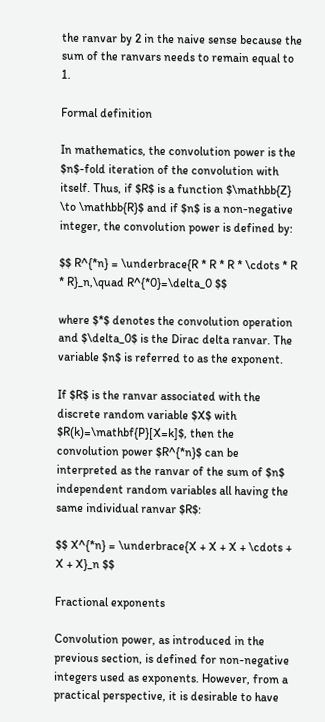the ranvar by 2 in the naive sense because the sum of the ranvars needs to remain equal to 1.

Formal definition

In mathematics, the convolution power is the $n$-fold iteration of the convolution with itself. Thus, if $R$ is a function $\mathbb{Z} \to \mathbb{R}$ and if $n$ is a non-negative integer, the convolution power is defined by:

$$ R^{*n} = \underbrace{R * R * R * \cdots * R * R}_n,\quad R^{*0}=\delta_0 $$

where $*$ denotes the convolution operation and $\delta_0$ is the Dirac delta ranvar. The variable $n$ is referred to as the exponent.

If $R$ is the ranvar associated with the discrete random variable $X$ with $R(k)=\mathbf{P}[X=k]$, then the convolution power $R^{*n}$ can be interpreted as the ranvar of the sum of $n$ independent random variables all having the same individual ranvar $R$:

$$ X^{*n} = \underbrace{X + X + X + \cdots + X + X}_n $$

Fractional exponents

Convolution power, as introduced in the previous section, is defined for non-negative integers used as exponents. However, from a practical perspective, it is desirable to have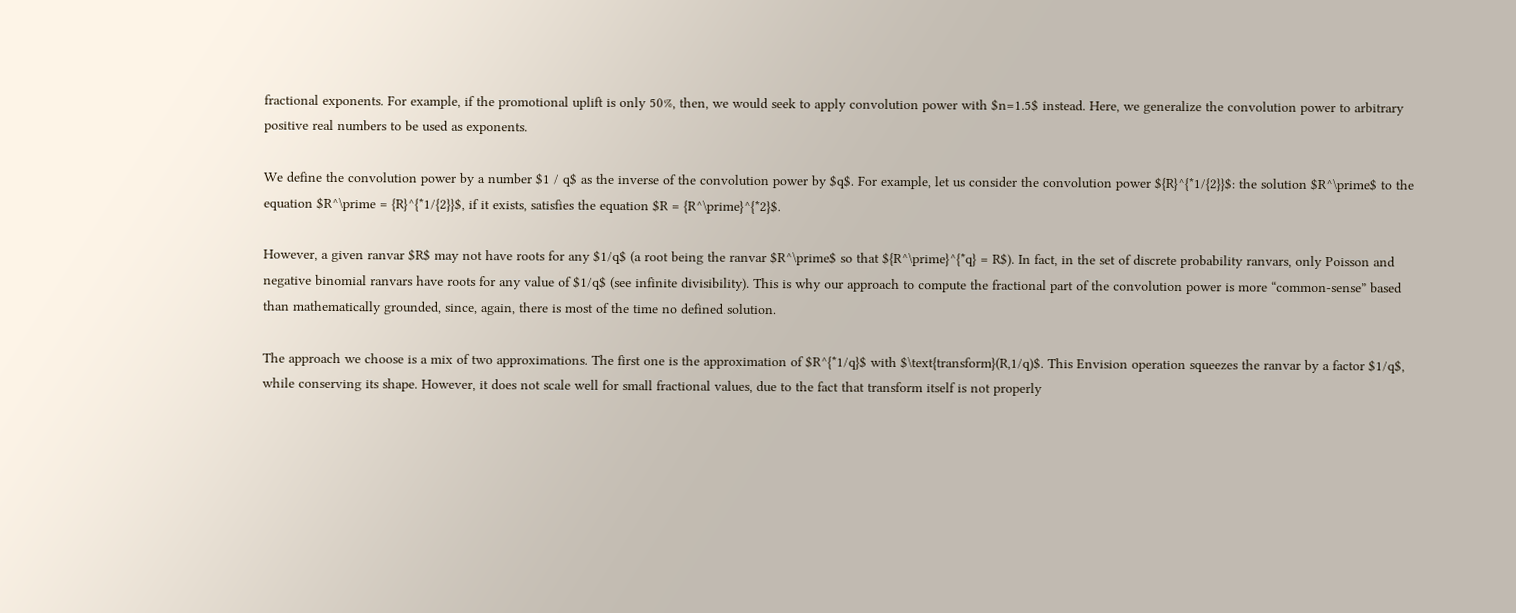fractional exponents. For example, if the promotional uplift is only 50%, then, we would seek to apply convolution power with $n=1.5$ instead. Here, we generalize the convolution power to arbitrary positive real numbers to be used as exponents.

We define the convolution power by a number $1 / q$ as the inverse of the convolution power by $q$. For example, let us consider the convolution power ${R}^{*1/{2}}$: the solution $R^\prime$ to the equation $R^\prime = {R}^{*1/{2}}$, if it exists, satisfies the equation $R = {R^\prime}^{*2}$.

However, a given ranvar $R$ may not have roots for any $1/q$ (a root being the ranvar $R^\prime$ so that ${R^\prime}^{*q} = R$). In fact, in the set of discrete probability ranvars, only Poisson and negative binomial ranvars have roots for any value of $1/q$ (see infinite divisibility). This is why our approach to compute the fractional part of the convolution power is more “common-sense” based than mathematically grounded, since, again, there is most of the time no defined solution.

The approach we choose is a mix of two approximations. The first one is the approximation of $R^{*1/q}$ with $\text{transform}(R,1/q)$. This Envision operation squeezes the ranvar by a factor $1/q$, while conserving its shape. However, it does not scale well for small fractional values, due to the fact that transform itself is not properly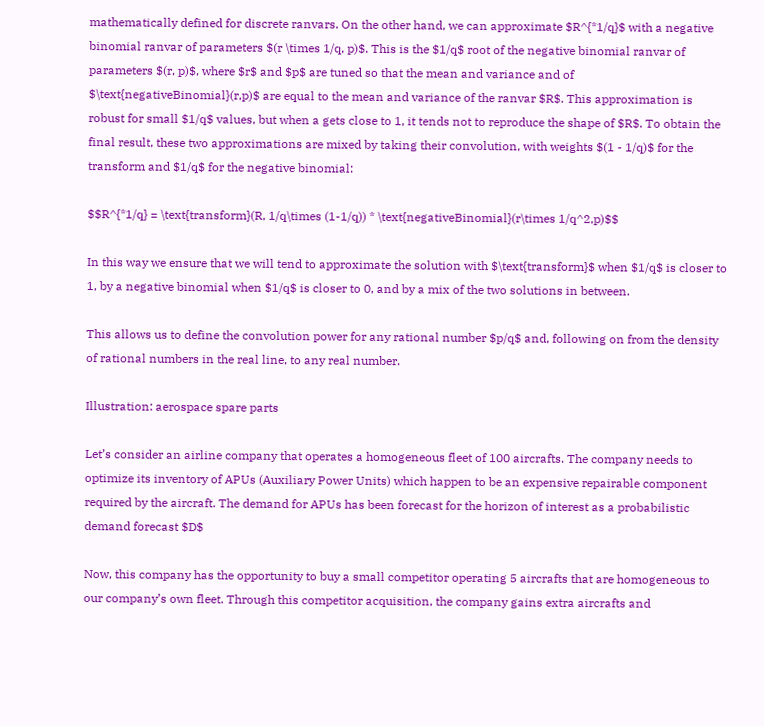mathematically defined for discrete ranvars. On the other hand, we can approximate $R^{*1/q}$ with a negative binomial ranvar of parameters $(r \times 1/q, p)$. This is the $1/q$ root of the negative binomial ranvar of parameters $(r, p)$, where $r$ and $p$ are tuned so that the mean and variance and of $\text{negativeBinomial}(r,p)$ are equal to the mean and variance of the ranvar $R$. This approximation is robust for small $1/q$ values, but when a gets close to 1, it tends not to reproduce the shape of $R$. To obtain the final result, these two approximations are mixed by taking their convolution, with weights $(1 - 1/q)$ for the transform and $1/q$ for the negative binomial:

$$R^{*1/q} = \text{transform}(R, 1/q\times (1-1/q)) * \text{negativeBinomial}(r\times 1/q^2,p)$$

In this way we ensure that we will tend to approximate the solution with $\text{transform}$ when $1/q$ is closer to 1, by a negative binomial when $1/q$ is closer to 0, and by a mix of the two solutions in between.

This allows us to define the convolution power for any rational number $p/q$ and, following on from the density of rational numbers in the real line, to any real number.

Illustration: aerospace spare parts

Let’s consider an airline company that operates a homogeneous fleet of 100 aircrafts. The company needs to optimize its inventory of APUs (Auxiliary Power Units) which happen to be an expensive repairable component required by the aircraft. The demand for APUs has been forecast for the horizon of interest as a probabilistic demand forecast $D$

Now, this company has the opportunity to buy a small competitor operating 5 aircrafts that are homogeneous to our company’s own fleet. Through this competitor acquisition, the company gains extra aircrafts and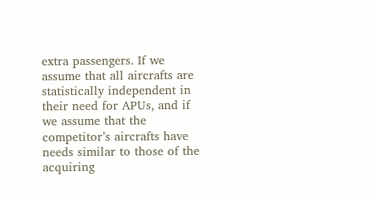extra passengers. If we assume that all aircrafts are statistically independent in their need for APUs, and if we assume that the competitor’s aircrafts have needs similar to those of the acquiring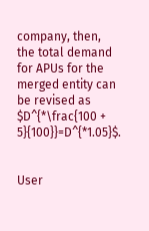company, then, the total demand for APUs for the merged entity can be revised as $D^{*\frac{100 + 5}{100}}=D^{*1.05}$.


User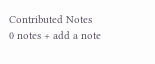Contributed Notes
0 notes + add a note